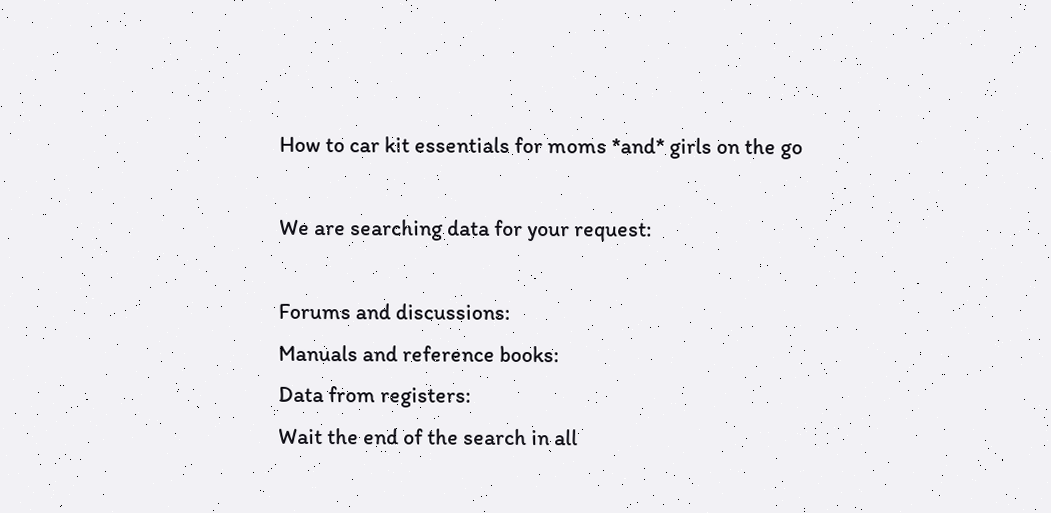How to car kit essentials for moms *and* girls on the go

We are searching data for your request:

Forums and discussions:
Manuals and reference books:
Data from registers:
Wait the end of the search in all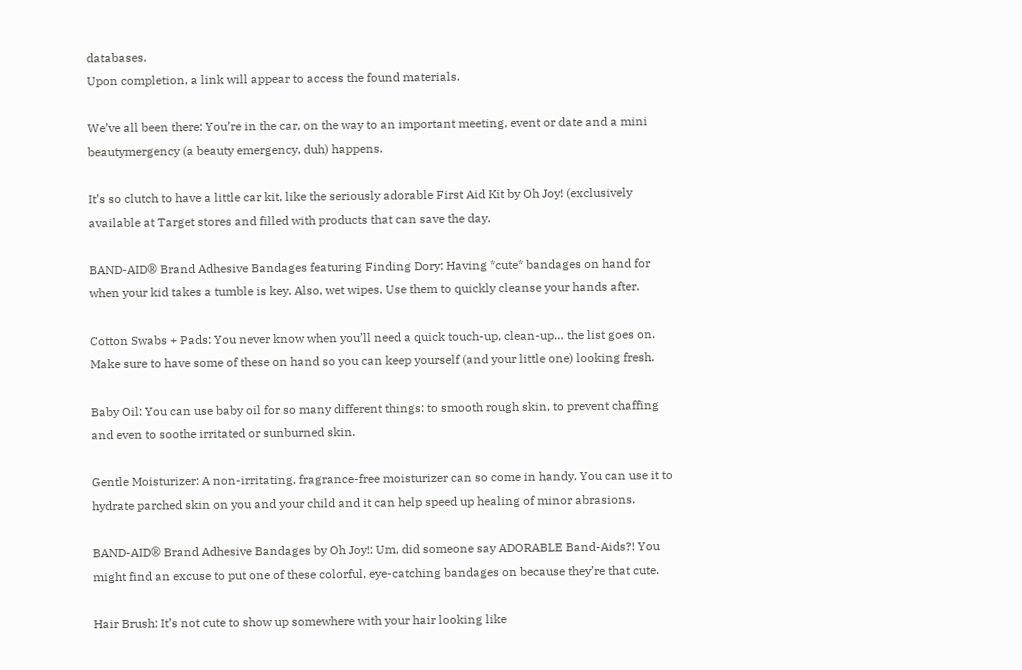databases.
Upon completion, a link will appear to access the found materials.

We’ve all been there: You’re in the car, on the way to an important meeting, event or date and a mini beautymergency (a beauty emergency, duh) happens.

It’s so clutch to have a little car kit, like the seriously adorable First Aid Kit by Oh Joy! (exclusively available at Target stores and filled with products that can save the day.

BAND-AID® Brand Adhesive Bandages featuring Finding Dory: Having *cute* bandages on hand for when your kid takes a tumble is key. Also, wet wipes. Use them to quickly cleanse your hands after.

Cotton Swabs + Pads: You never know when you’ll need a quick touch-up, clean-up… the list goes on. Make sure to have some of these on hand so you can keep yourself (and your little one) looking fresh.

Baby Oil: You can use baby oil for so many different things: to smooth rough skin, to prevent chaffing and even to soothe irritated or sunburned skin.

Gentle Moisturizer: A non-irritating, fragrance-free moisturizer can so come in handy. You can use it to hydrate parched skin on you and your child and it can help speed up healing of minor abrasions.

BAND-AID® Brand Adhesive Bandages by Oh Joy!: Um, did someone say ADORABLE Band-Aids?! You might find an excuse to put one of these colorful, eye-catching bandages on because they’re that cute.

Hair Brush: It’s not cute to show up somewhere with your hair looking like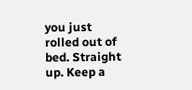you just rolled out of bed. Straight up. Keep a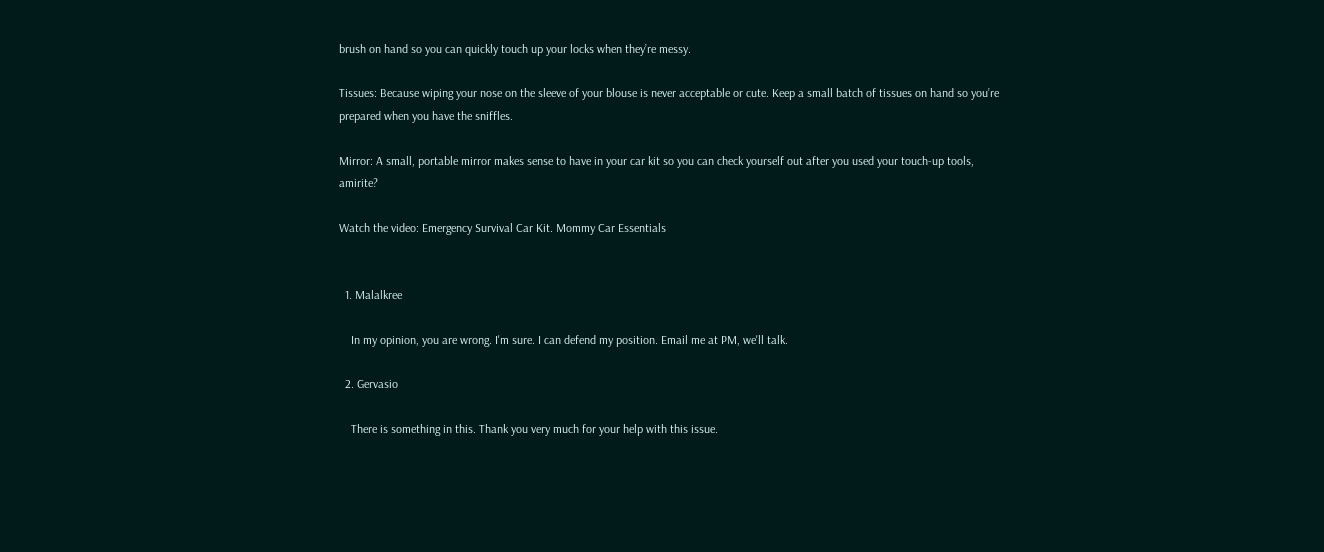brush on hand so you can quickly touch up your locks when they’re messy.

Tissues: Because wiping your nose on the sleeve of your blouse is never acceptable or cute. Keep a small batch of tissues on hand so you’re prepared when you have the sniffles.

Mirror: A small, portable mirror makes sense to have in your car kit so you can check yourself out after you used your touch-up tools, amirite?

Watch the video: Emergency Survival Car Kit. Mommy Car Essentials


  1. Malalkree

    In my opinion, you are wrong. I'm sure. I can defend my position. Email me at PM, we'll talk.

  2. Gervasio

    There is something in this. Thank you very much for your help with this issue.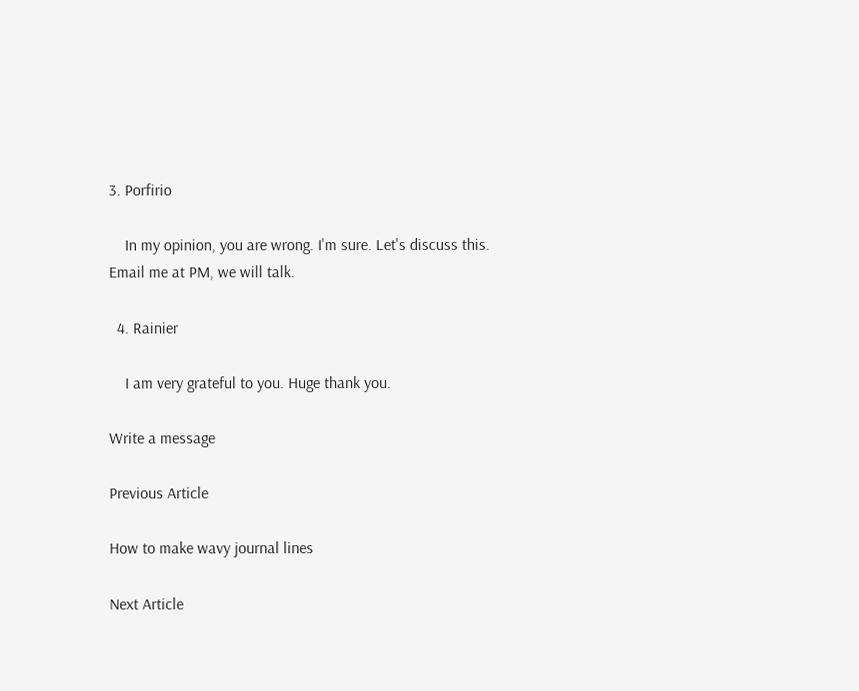3. Porfirio

    In my opinion, you are wrong. I'm sure. Let's discuss this. Email me at PM, we will talk.

  4. Rainier

    I am very grateful to you. Huge thank you.

Write a message

Previous Article

How to make wavy journal lines

Next Article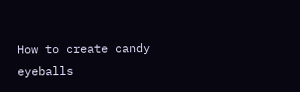How to create candy eyeballs